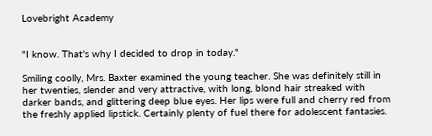Lovebright Academy


"I know. That's why I decided to drop in today."

Smiling coolly, Mrs. Baxter examined the young teacher. She was definitely still in her twenties, slender and very attractive, with long, blond hair streaked with darker bands, and glittering deep blue eyes. Her lips were full and cherry red from the freshly applied lipstick. Certainly plenty of fuel there for adolescent fantasies.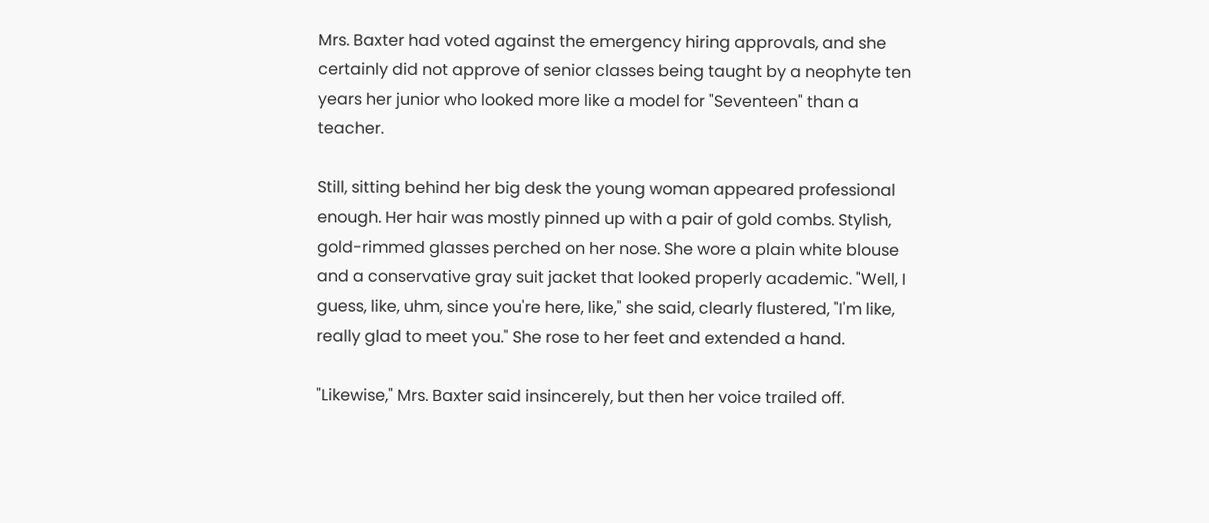Mrs. Baxter had voted against the emergency hiring approvals, and she certainly did not approve of senior classes being taught by a neophyte ten years her junior who looked more like a model for "Seventeen" than a teacher.

Still, sitting behind her big desk the young woman appeared professional enough. Her hair was mostly pinned up with a pair of gold combs. Stylish, gold-rimmed glasses perched on her nose. She wore a plain white blouse and a conservative gray suit jacket that looked properly academic. "Well, I guess, like, uhm, since you're here, like," she said, clearly flustered, "I'm like, really glad to meet you." She rose to her feet and extended a hand.

"Likewise," Mrs. Baxter said insincerely, but then her voice trailed off.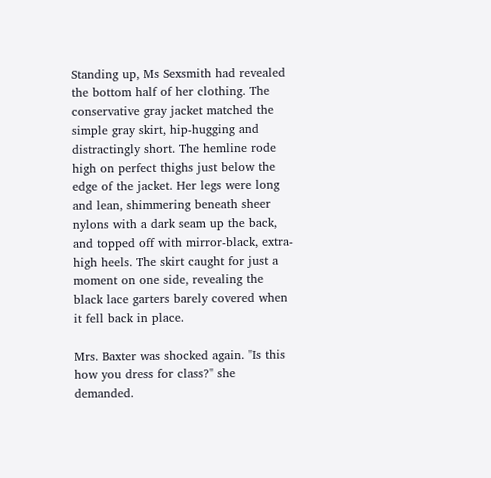Standing up, Ms Sexsmith had revealed the bottom half of her clothing. The conservative gray jacket matched the simple gray skirt, hip-hugging and distractingly short. The hemline rode high on perfect thighs just below the edge of the jacket. Her legs were long and lean, shimmering beneath sheer nylons with a dark seam up the back, and topped off with mirror-black, extra-high heels. The skirt caught for just a moment on one side, revealing the black lace garters barely covered when it fell back in place.

Mrs. Baxter was shocked again. "Is this how you dress for class?" she demanded.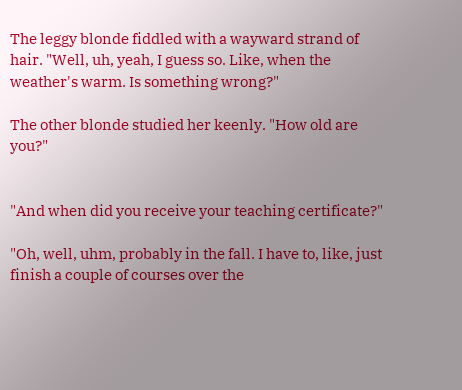The leggy blonde fiddled with a wayward strand of hair. "Well, uh, yeah, I guess so. Like, when the weather's warm. Is something wrong?"

The other blonde studied her keenly. "How old are you?"


"And when did you receive your teaching certificate?"

"Oh, well, uhm, probably in the fall. I have to, like, just finish a couple of courses over the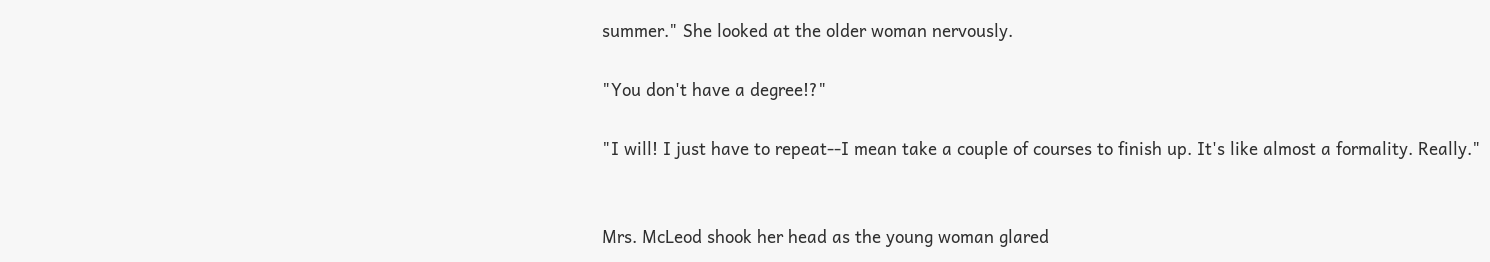summer." She looked at the older woman nervously.

"You don't have a degree!?"

"I will! I just have to repeat--I mean take a couple of courses to finish up. It's like almost a formality. Really."


Mrs. McLeod shook her head as the young woman glared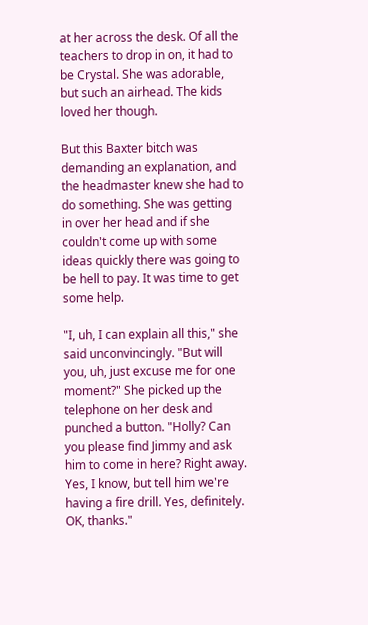at her across the desk. Of all the teachers to drop in on, it had to be Crystal. She was adorable, but such an airhead. The kids loved her though.

But this Baxter bitch was demanding an explanation, and the headmaster knew she had to do something. She was getting in over her head and if she couldn't come up with some ideas quickly there was going to be hell to pay. It was time to get some help.

"I, uh, I can explain all this," she said unconvincingly. "But will you, uh, just excuse me for one moment?" She picked up the telephone on her desk and punched a button. "Holly? Can you please find Jimmy and ask him to come in here? Right away. Yes, I know, but tell him we're having a fire drill. Yes, definitely. OK, thanks."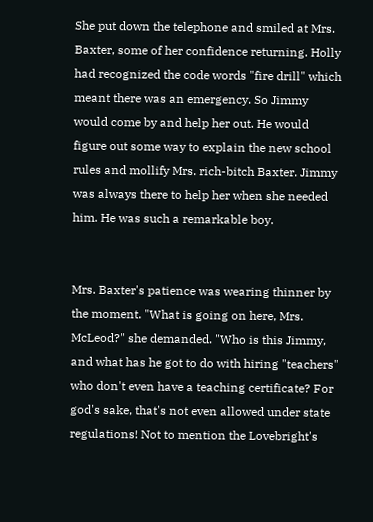She put down the telephone and smiled at Mrs. Baxter, some of her confidence returning. Holly had recognized the code words "fire drill" which meant there was an emergency. So Jimmy would come by and help her out. He would figure out some way to explain the new school rules and mollify Mrs. rich-bitch Baxter. Jimmy was always there to help her when she needed him. He was such a remarkable boy.


Mrs. Baxter's patience was wearing thinner by the moment. "What is going on here, Mrs. McLeod?" she demanded. "Who is this Jimmy, and what has he got to do with hiring "teachers" who don't even have a teaching certificate? For god's sake, that's not even allowed under state regulations! Not to mention the Lovebright's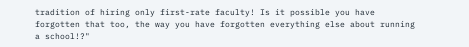tradition of hiring only first-rate faculty! Is it possible you have forgotten that too, the way you have forgotten everything else about running a school!?"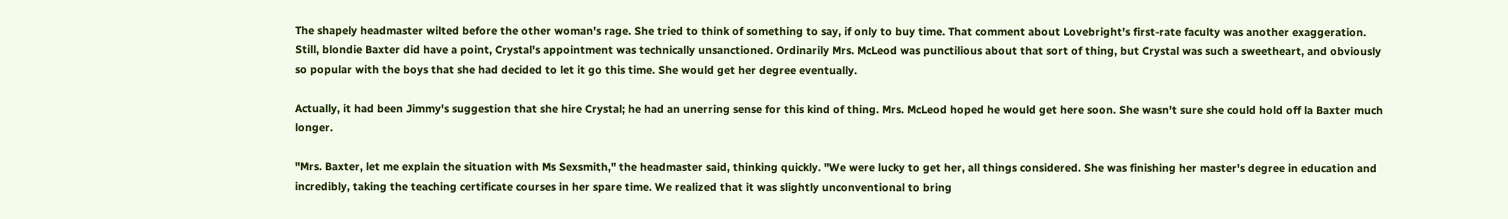The shapely headmaster wilted before the other woman's rage. She tried to think of something to say, if only to buy time. That comment about Lovebright's first-rate faculty was another exaggeration. Still, blondie Baxter did have a point, Crystal's appointment was technically unsanctioned. Ordinarily Mrs. McLeod was punctilious about that sort of thing, but Crystal was such a sweetheart, and obviously so popular with the boys that she had decided to let it go this time. She would get her degree eventually.

Actually, it had been Jimmy's suggestion that she hire Crystal; he had an unerring sense for this kind of thing. Mrs. McLeod hoped he would get here soon. She wasn't sure she could hold off la Baxter much longer.

"Mrs. Baxter, let me explain the situation with Ms Sexsmith," the headmaster said, thinking quickly. "We were lucky to get her, all things considered. She was finishing her master's degree in education and incredibly, taking the teaching certificate courses in her spare time. We realized that it was slightly unconventional to bring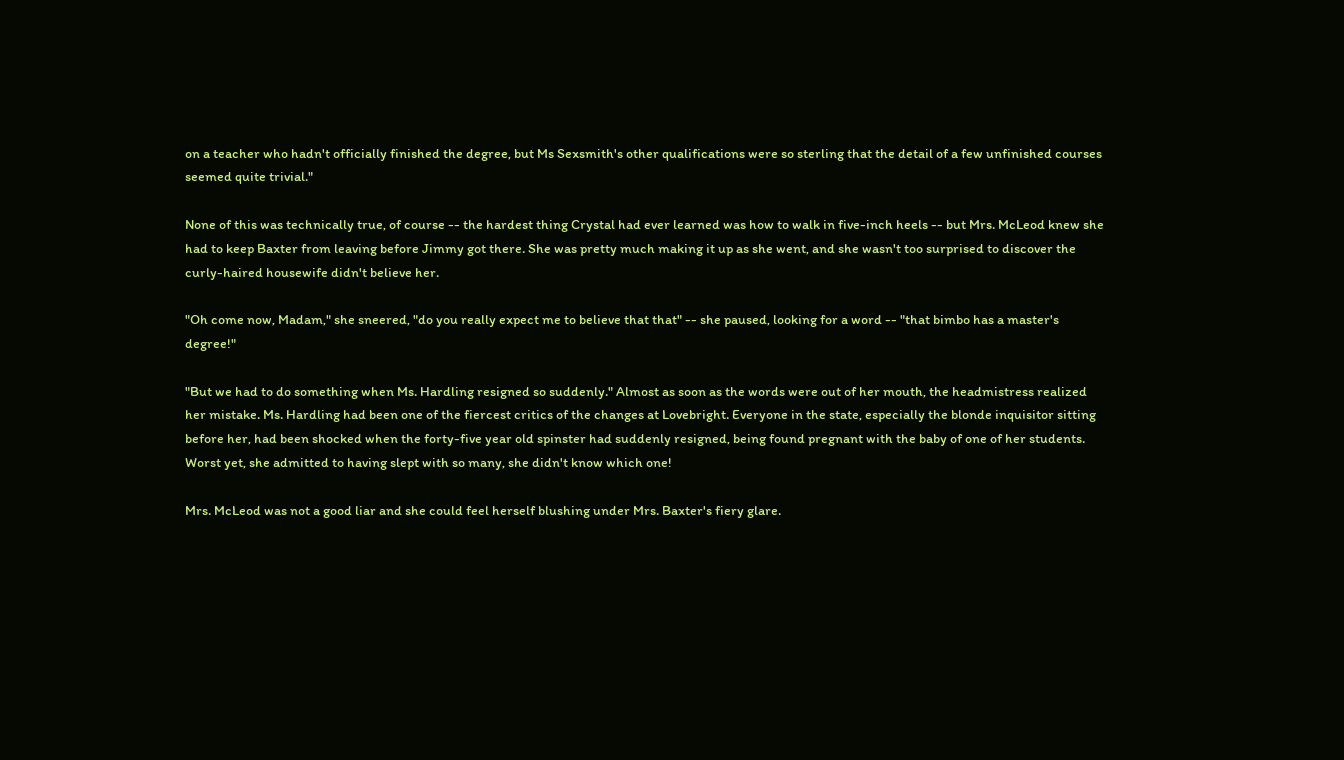on a teacher who hadn't officially finished the degree, but Ms Sexsmith's other qualifications were so sterling that the detail of a few unfinished courses seemed quite trivial."

None of this was technically true, of course -- the hardest thing Crystal had ever learned was how to walk in five-inch heels -- but Mrs. McLeod knew she had to keep Baxter from leaving before Jimmy got there. She was pretty much making it up as she went, and she wasn't too surprised to discover the curly-haired housewife didn't believe her.

"Oh come now, Madam," she sneered, "do you really expect me to believe that that" -- she paused, looking for a word -- "that bimbo has a master's degree!"

"But we had to do something when Ms. Hardling resigned so suddenly." Almost as soon as the words were out of her mouth, the headmistress realized her mistake. Ms. Hardling had been one of the fiercest critics of the changes at Lovebright. Everyone in the state, especially the blonde inquisitor sitting before her, had been shocked when the forty-five year old spinster had suddenly resigned, being found pregnant with the baby of one of her students. Worst yet, she admitted to having slept with so many, she didn't know which one!

Mrs. McLeod was not a good liar and she could feel herself blushing under Mrs. Baxter's fiery glare.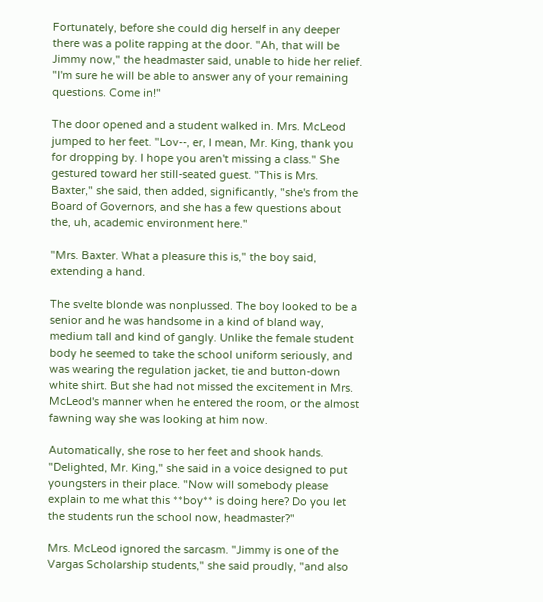Fortunately, before she could dig herself in any deeper there was a polite rapping at the door. "Ah, that will be Jimmy now," the headmaster said, unable to hide her relief. "I'm sure he will be able to answer any of your remaining questions. Come in!"

The door opened and a student walked in. Mrs. McLeod jumped to her feet. "Lov--, er, I mean, Mr. King, thank you for dropping by. I hope you aren't missing a class." She gestured toward her still-seated guest. "This is Mrs. Baxter," she said, then added, significantly, "she's from the Board of Governors, and she has a few questions about the, uh, academic environment here."

"Mrs. Baxter. What a pleasure this is," the boy said, extending a hand.

The svelte blonde was nonplussed. The boy looked to be a senior and he was handsome in a kind of bland way, medium tall and kind of gangly. Unlike the female student body he seemed to take the school uniform seriously, and was wearing the regulation jacket, tie and button-down white shirt. But she had not missed the excitement in Mrs. McLeod's manner when he entered the room, or the almost fawning way she was looking at him now.

Automatically, she rose to her feet and shook hands. "Delighted, Mr. King," she said in a voice designed to put youngsters in their place. "Now will somebody please explain to me what this **boy** is doing here? Do you let the students run the school now, headmaster?"

Mrs. McLeod ignored the sarcasm. "Jimmy is one of the Vargas Scholarship students," she said proudly, "and also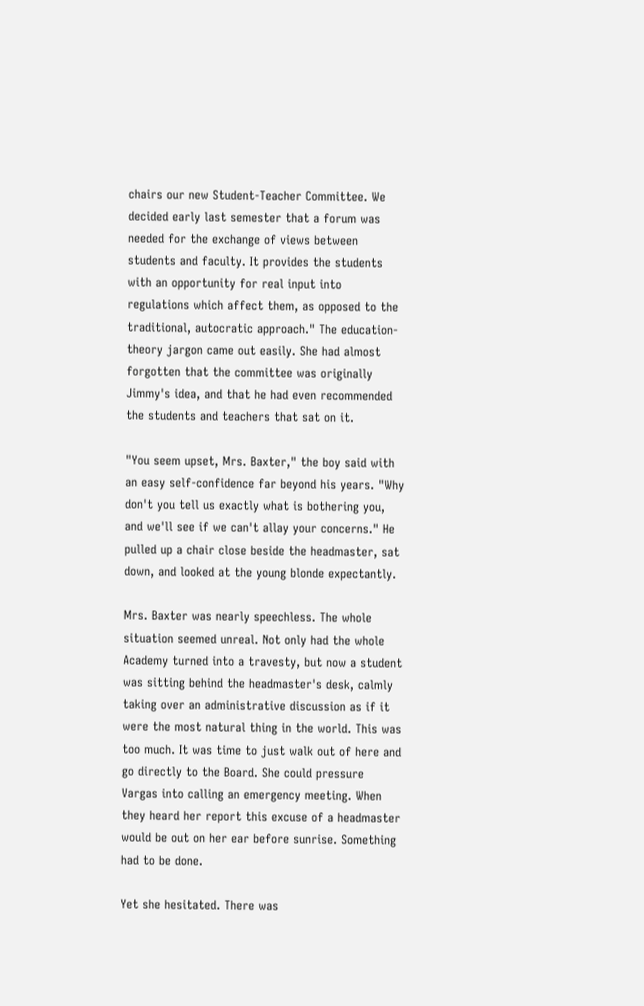chairs our new Student-Teacher Committee. We decided early last semester that a forum was needed for the exchange of views between students and faculty. It provides the students with an opportunity for real input into regulations which affect them, as opposed to the traditional, autocratic approach." The education-theory jargon came out easily. She had almost forgotten that the committee was originally Jimmy's idea, and that he had even recommended the students and teachers that sat on it.

"You seem upset, Mrs. Baxter," the boy said with an easy self-confidence far beyond his years. "Why don't you tell us exactly what is bothering you, and we'll see if we can't allay your concerns." He pulled up a chair close beside the headmaster, sat down, and looked at the young blonde expectantly.

Mrs. Baxter was nearly speechless. The whole situation seemed unreal. Not only had the whole Academy turned into a travesty, but now a student was sitting behind the headmaster's desk, calmly taking over an administrative discussion as if it were the most natural thing in the world. This was too much. It was time to just walk out of here and go directly to the Board. She could pressure Vargas into calling an emergency meeting. When they heard her report this excuse of a headmaster would be out on her ear before sunrise. Something had to be done.

Yet she hesitated. There was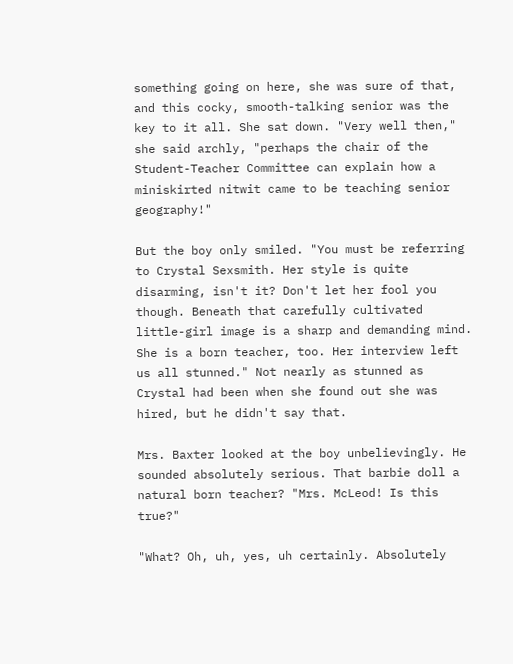something going on here, she was sure of that, and this cocky, smooth-talking senior was the key to it all. She sat down. "Very well then," she said archly, "perhaps the chair of the Student-Teacher Committee can explain how a miniskirted nitwit came to be teaching senior geography!"

But the boy only smiled. "You must be referring to Crystal Sexsmith. Her style is quite disarming, isn't it? Don't let her fool you though. Beneath that carefully cultivated little-girl image is a sharp and demanding mind. She is a born teacher, too. Her interview left us all stunned." Not nearly as stunned as Crystal had been when she found out she was hired, but he didn't say that.

Mrs. Baxter looked at the boy unbelievingly. He sounded absolutely serious. That barbie doll a natural born teacher? "Mrs. McLeod! Is this true?"

"What? Oh, uh, yes, uh certainly. Absolutely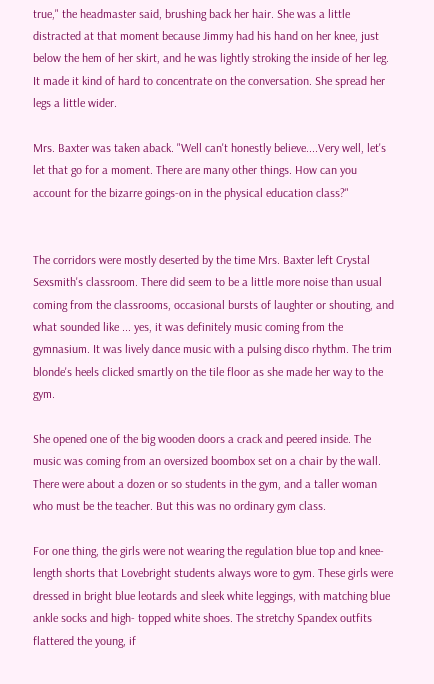true," the headmaster said, brushing back her hair. She was a little distracted at that moment because Jimmy had his hand on her knee, just below the hem of her skirt, and he was lightly stroking the inside of her leg. It made it kind of hard to concentrate on the conversation. She spread her legs a little wider.

Mrs. Baxter was taken aback. "Well can't honestly believe....Very well, let's let that go for a moment. There are many other things. How can you account for the bizarre goings-on in the physical education class?"


The corridors were mostly deserted by the time Mrs. Baxter left Crystal Sexsmith's classroom. There did seem to be a little more noise than usual coming from the classrooms, occasional bursts of laughter or shouting, and what sounded like ... yes, it was definitely music coming from the gymnasium. It was lively dance music with a pulsing disco rhythm. The trim blonde's heels clicked smartly on the tile floor as she made her way to the gym.

She opened one of the big wooden doors a crack and peered inside. The music was coming from an oversized boombox set on a chair by the wall. There were about a dozen or so students in the gym, and a taller woman who must be the teacher. But this was no ordinary gym class.

For one thing, the girls were not wearing the regulation blue top and knee-length shorts that Lovebright students always wore to gym. These girls were dressed in bright blue leotards and sleek white leggings, with matching blue ankle socks and high- topped white shoes. The stretchy Spandex outfits flattered the young, if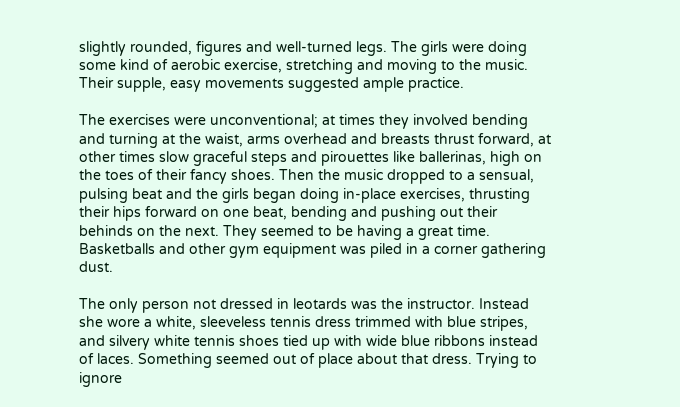slightly rounded, figures and well-turned legs. The girls were doing some kind of aerobic exercise, stretching and moving to the music. Their supple, easy movements suggested ample practice.

The exercises were unconventional; at times they involved bending and turning at the waist, arms overhead and breasts thrust forward, at other times slow graceful steps and pirouettes like ballerinas, high on the toes of their fancy shoes. Then the music dropped to a sensual, pulsing beat and the girls began doing in-place exercises, thrusting their hips forward on one beat, bending and pushing out their behinds on the next. They seemed to be having a great time. Basketballs and other gym equipment was piled in a corner gathering dust.

The only person not dressed in leotards was the instructor. Instead she wore a white, sleeveless tennis dress trimmed with blue stripes, and silvery white tennis shoes tied up with wide blue ribbons instead of laces. Something seemed out of place about that dress. Trying to ignore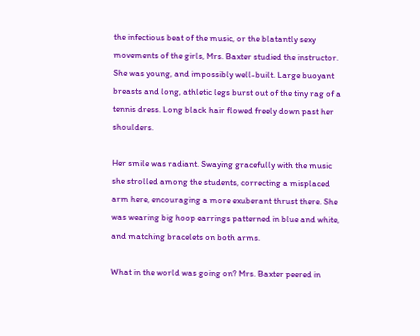the infectious beat of the music, or the blatantly sexy movements of the girls, Mrs. Baxter studied the instructor. She was young, and impossibly well-built. Large buoyant breasts and long, athletic legs burst out of the tiny rag of a tennis dress. Long black hair flowed freely down past her shoulders.

Her smile was radiant. Swaying gracefully with the music she strolled among the students, correcting a misplaced arm here, encouraging a more exuberant thrust there. She was wearing big hoop earrings patterned in blue and white, and matching bracelets on both arms.

What in the world was going on? Mrs. Baxter peered in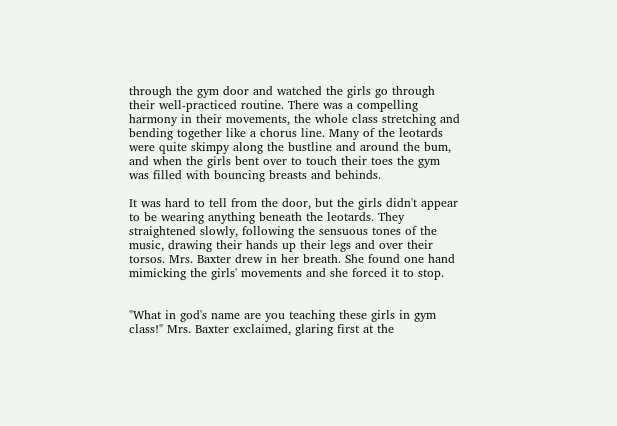through the gym door and watched the girls go through their well-practiced routine. There was a compelling harmony in their movements, the whole class stretching and bending together like a chorus line. Many of the leotards were quite skimpy along the bustline and around the bum, and when the girls bent over to touch their toes the gym was filled with bouncing breasts and behinds.

It was hard to tell from the door, but the girls didn't appear to be wearing anything beneath the leotards. They straightened slowly, following the sensuous tones of the music, drawing their hands up their legs and over their torsos. Mrs. Baxter drew in her breath. She found one hand mimicking the girls' movements and she forced it to stop.


"What in god's name are you teaching these girls in gym class!" Mrs. Baxter exclaimed, glaring first at the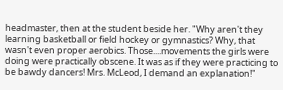headmaster, then at the student beside her. "Why aren't they learning basketball or field hockey or gymnastics? Why, that wasn't even proper aerobics. Those....movements the girls were doing were practically obscene. It was as if they were practicing to be bawdy dancers! Mrs. McLeod, I demand an explanation!"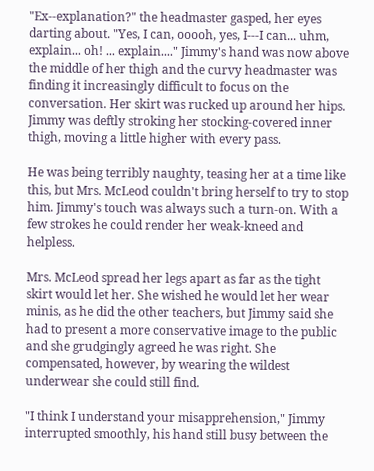"Ex--explanation?" the headmaster gasped, her eyes darting about. "Yes, I can, ooooh, yes, I---I can... uhm, explain... oh! ... explain...." Jimmy's hand was now above the middle of her thigh and the curvy headmaster was finding it increasingly difficult to focus on the conversation. Her skirt was rucked up around her hips. Jimmy was deftly stroking her stocking-covered inner thigh, moving a little higher with every pass.

He was being terribly naughty, teasing her at a time like this, but Mrs. McLeod couldn't bring herself to try to stop him. Jimmy's touch was always such a turn-on. With a few strokes he could render her weak-kneed and helpless.

Mrs. McLeod spread her legs apart as far as the tight skirt would let her. She wished he would let her wear minis, as he did the other teachers, but Jimmy said she had to present a more conservative image to the public and she grudgingly agreed he was right. She compensated, however, by wearing the wildest underwear she could still find.

"I think I understand your misapprehension," Jimmy interrupted smoothly, his hand still busy between the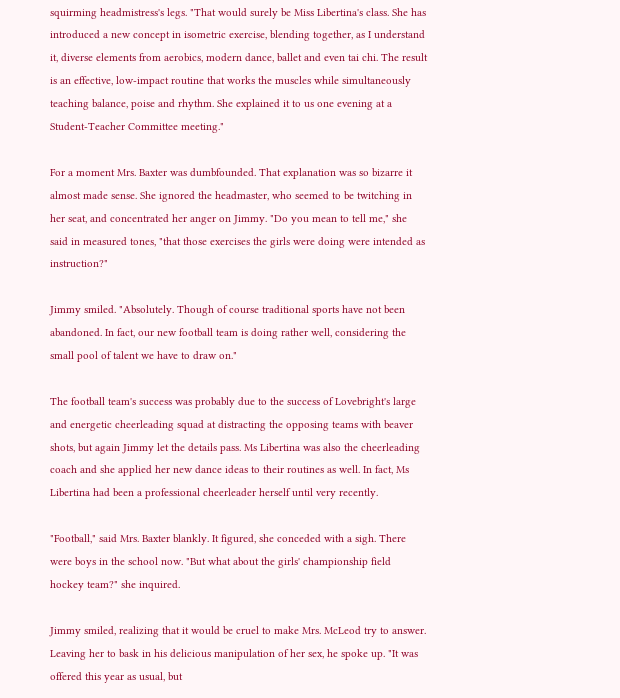squirming headmistress's legs. "That would surely be Miss Libertina's class. She has introduced a new concept in isometric exercise, blending together, as I understand it, diverse elements from aerobics, modern dance, ballet and even tai chi. The result is an effective, low-impact routine that works the muscles while simultaneously teaching balance, poise and rhythm. She explained it to us one evening at a Student-Teacher Committee meeting."

For a moment Mrs. Baxter was dumbfounded. That explanation was so bizarre it almost made sense. She ignored the headmaster, who seemed to be twitching in her seat, and concentrated her anger on Jimmy. "Do you mean to tell me," she said in measured tones, "that those exercises the girls were doing were intended as instruction?"

Jimmy smiled. "Absolutely. Though of course traditional sports have not been abandoned. In fact, our new football team is doing rather well, considering the small pool of talent we have to draw on."

The football team's success was probably due to the success of Lovebright's large and energetic cheerleading squad at distracting the opposing teams with beaver shots, but again Jimmy let the details pass. Ms Libertina was also the cheerleading coach and she applied her new dance ideas to their routines as well. In fact, Ms Libertina had been a professional cheerleader herself until very recently.

"Football," said Mrs. Baxter blankly. It figured, she conceded with a sigh. There were boys in the school now. "But what about the girls' championship field hockey team?" she inquired.

Jimmy smiled, realizing that it would be cruel to make Mrs. McLeod try to answer. Leaving her to bask in his delicious manipulation of her sex, he spoke up. "It was offered this year as usual, but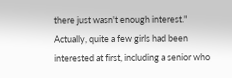there just wasn't enough interest." Actually, quite a few girls had been interested at first, including a senior who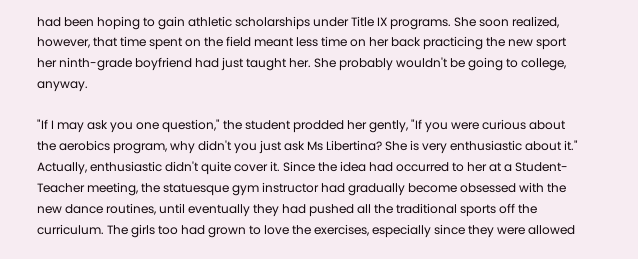had been hoping to gain athletic scholarships under Title IX programs. She soon realized, however, that time spent on the field meant less time on her back practicing the new sport her ninth-grade boyfriend had just taught her. She probably wouldn't be going to college, anyway.

"If I may ask you one question," the student prodded her gently, "If you were curious about the aerobics program, why didn't you just ask Ms Libertina? She is very enthusiastic about it." Actually, enthusiastic didn't quite cover it. Since the idea had occurred to her at a Student-Teacher meeting, the statuesque gym instructor had gradually become obsessed with the new dance routines, until eventually they had pushed all the traditional sports off the curriculum. The girls too had grown to love the exercises, especially since they were allowed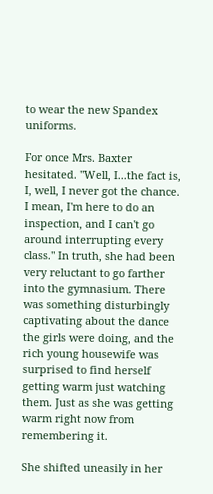to wear the new Spandex uniforms.

For once Mrs. Baxter hesitated. "Well, I...the fact is, I, well, I never got the chance. I mean, I'm here to do an inspection, and I can't go around interrupting every class." In truth, she had been very reluctant to go farther into the gymnasium. There was something disturbingly captivating about the dance the girls were doing, and the rich young housewife was surprised to find herself getting warm just watching them. Just as she was getting warm right now from remembering it.

She shifted uneasily in her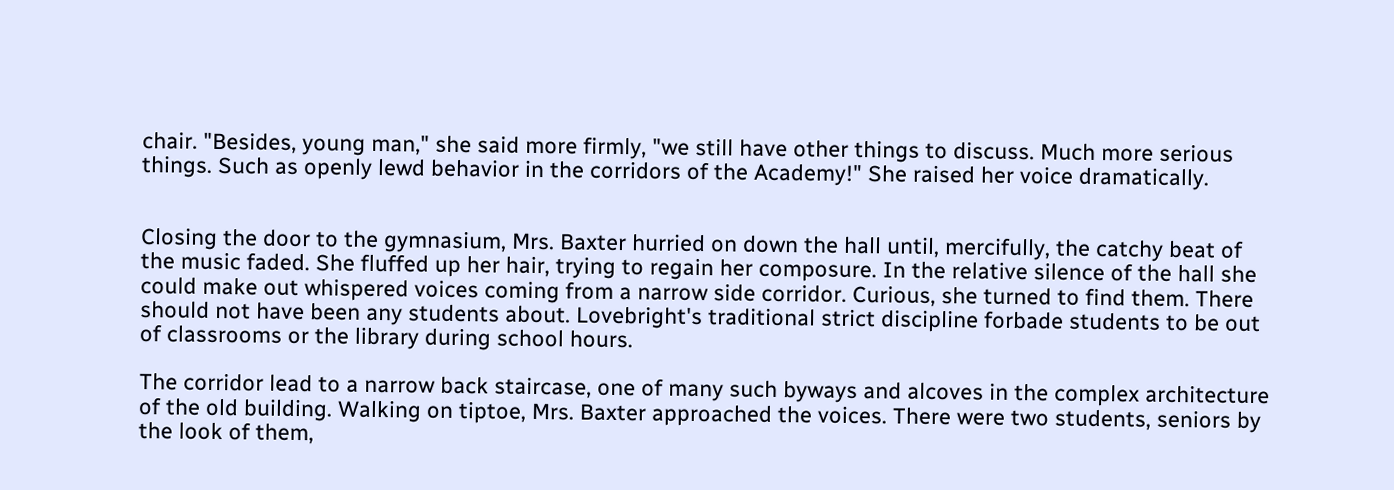chair. "Besides, young man," she said more firmly, "we still have other things to discuss. Much more serious things. Such as openly lewd behavior in the corridors of the Academy!" She raised her voice dramatically.


Closing the door to the gymnasium, Mrs. Baxter hurried on down the hall until, mercifully, the catchy beat of the music faded. She fluffed up her hair, trying to regain her composure. In the relative silence of the hall she could make out whispered voices coming from a narrow side corridor. Curious, she turned to find them. There should not have been any students about. Lovebright's traditional strict discipline forbade students to be out of classrooms or the library during school hours.

The corridor lead to a narrow back staircase, one of many such byways and alcoves in the complex architecture of the old building. Walking on tiptoe, Mrs. Baxter approached the voices. There were two students, seniors by the look of them,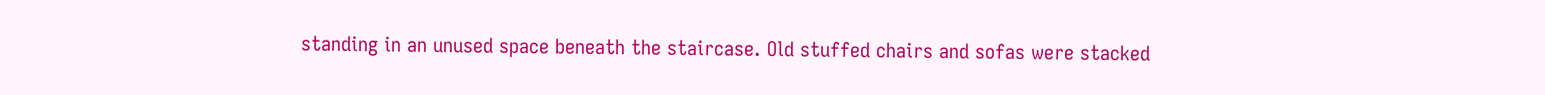standing in an unused space beneath the staircase. Old stuffed chairs and sofas were stacked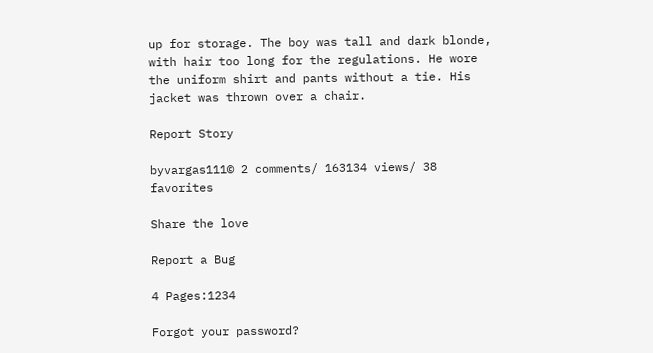up for storage. The boy was tall and dark blonde, with hair too long for the regulations. He wore the uniform shirt and pants without a tie. His jacket was thrown over a chair.

Report Story

byvargas111© 2 comments/ 163134 views/ 38 favorites

Share the love

Report a Bug

4 Pages:1234

Forgot your password?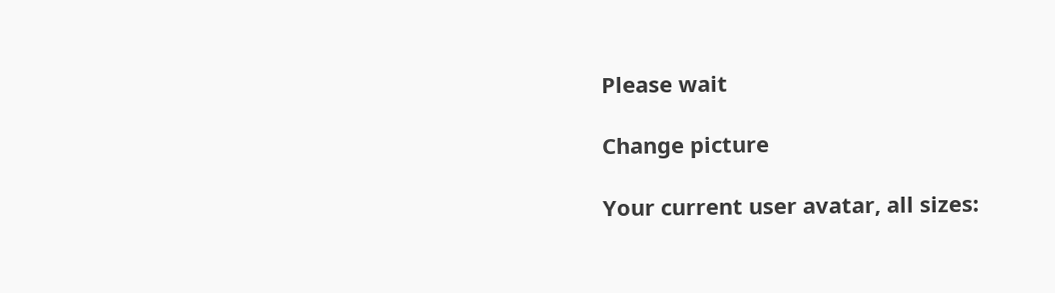Please wait

Change picture

Your current user avatar, all sizes: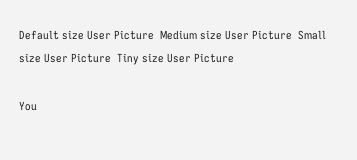Default size User Picture  Medium size User Picture  Small size User Picture  Tiny size User Picture

You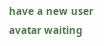have a new user avatar waiting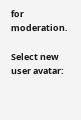for moderation.

Select new user avatar: